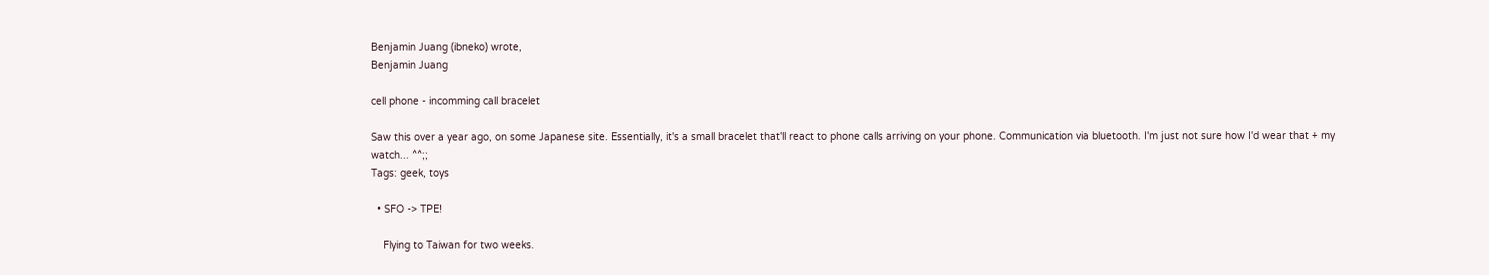Benjamin Juang (ibneko) wrote,
Benjamin Juang

cell phone - incomming call bracelet

Saw this over a year ago, on some Japanese site. Essentially, it's a small bracelet that'll react to phone calls arriving on your phone. Communication via bluetooth. I'm just not sure how I'd wear that + my watch... ^^;;
Tags: geek, toys

  • SFO -> TPE!

    Flying to Taiwan for two weeks.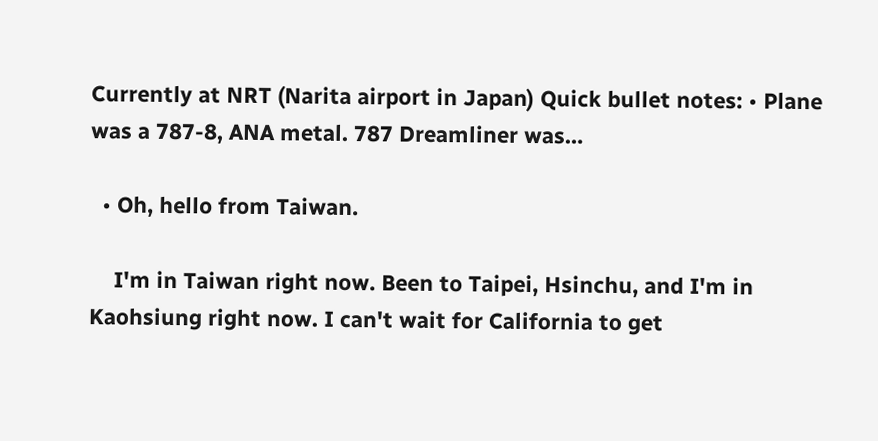Currently at NRT (Narita airport in Japan) Quick bullet notes: • Plane was a 787-8, ANA metal. 787 Dreamliner was…

  • Oh, hello from Taiwan.

    I'm in Taiwan right now. Been to Taipei, Hsinchu, and I'm in Kaohsiung right now. I can't wait for California to get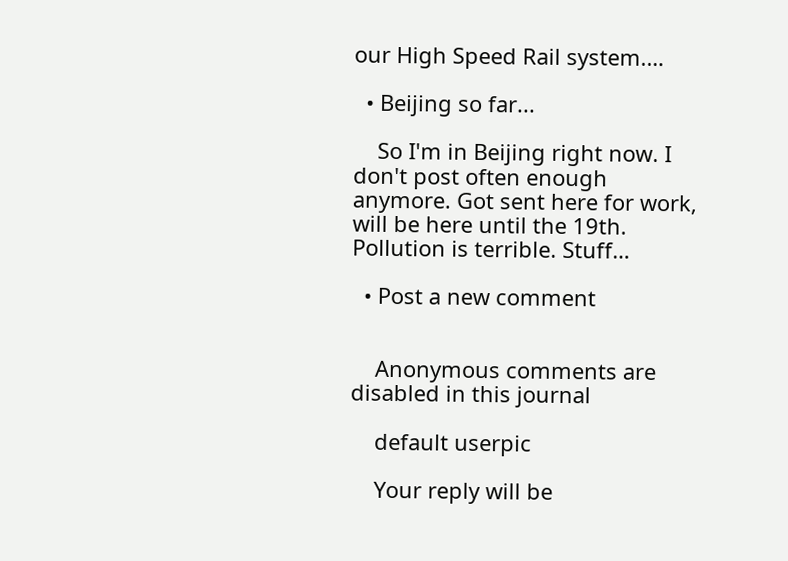our High Speed Rail system.…

  • Beijing so far...

    So I'm in Beijing right now. I don't post often enough anymore. Got sent here for work, will be here until the 19th. Pollution is terrible. Stuff…

  • Post a new comment


    Anonymous comments are disabled in this journal

    default userpic

    Your reply will be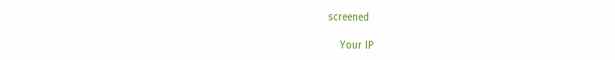screened

    Your IP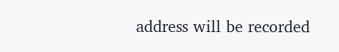address will be recorded